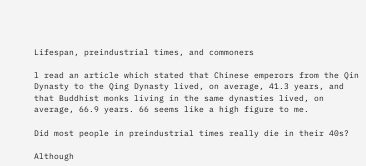Lifespan, preindustrial times, and commoners

l read an article which stated that Chinese emperors from the Qin Dynasty to the Qing Dynasty lived, on average, 41.3 years, and that Buddhist monks living in the same dynasties lived, on average, 66.9 years. 66 seems like a high figure to me.

Did most people in preindustrial times really die in their 40s?

Although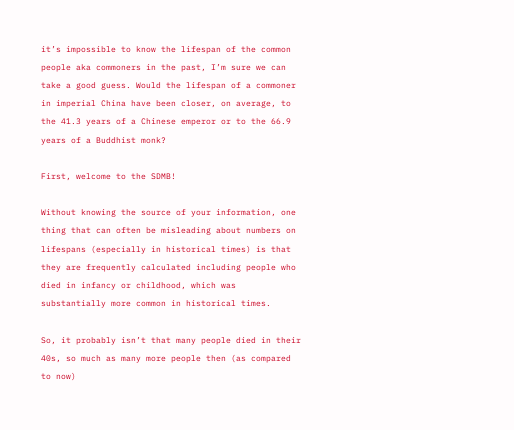it’s impossible to know the lifespan of the common people aka commoners in the past, I’m sure we can take a good guess. Would the lifespan of a commoner in imperial China have been closer, on average, to the 41.3 years of a Chinese emperor or to the 66.9 years of a Buddhist monk?

First, welcome to the SDMB!

Without knowing the source of your information, one thing that can often be misleading about numbers on lifespans (especially in historical times) is that they are frequently calculated including people who died in infancy or childhood, which was substantially more common in historical times.

So, it probably isn’t that many people died in their 40s, so much as many more people then (as compared to now)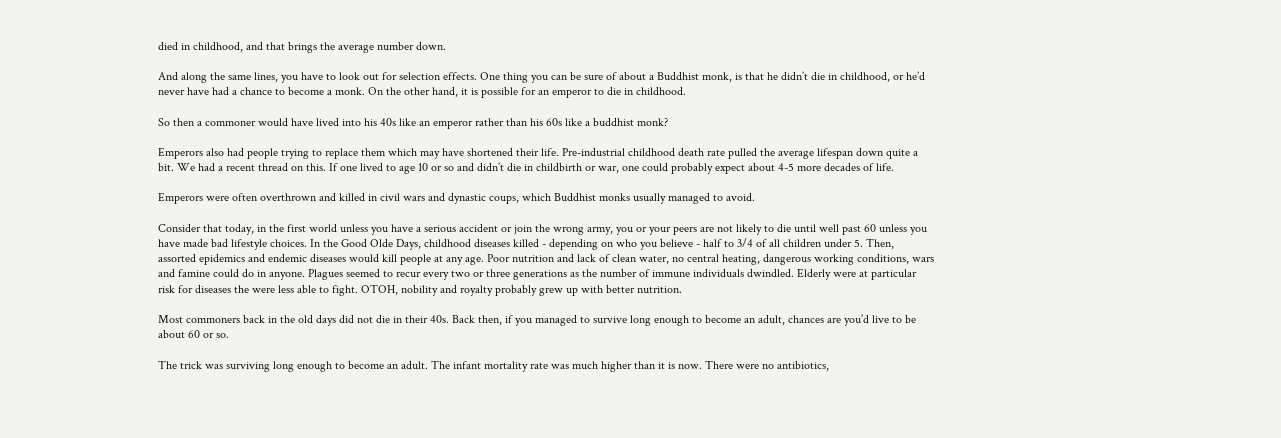died in childhood, and that brings the average number down.

And along the same lines, you have to look out for selection effects. One thing you can be sure of about a Buddhist monk, is that he didn’t die in childhood, or he’d never have had a chance to become a monk. On the other hand, it is possible for an emperor to die in childhood.

So then a commoner would have lived into his 40s like an emperor rather than his 60s like a buddhist monk?

Emperors also had people trying to replace them which may have shortened their life. Pre-industrial childhood death rate pulled the average lifespan down quite a bit. We had a recent thread on this. If one lived to age 10 or so and didn’t die in childbirth or war, one could probably expect about 4-5 more decades of life.

Emperors were often overthrown and killed in civil wars and dynastic coups, which Buddhist monks usually managed to avoid.

Consider that today, in the first world unless you have a serious accident or join the wrong army, you or your peers are not likely to die until well past 60 unless you have made bad lifestyle choices. In the Good Olde Days, childhood diseases killed - depending on who you believe - half to 3/4 of all children under 5. Then, assorted epidemics and endemic diseases would kill people at any age. Poor nutrition and lack of clean water, no central heating, dangerous working conditions, wars and famine could do in anyone. Plagues seemed to recur every two or three generations as the number of immune individuals dwindled. Elderly were at particular risk for diseases the were less able to fight. OTOH, nobility and royalty probably grew up with better nutrition.

Most commoners back in the old days did not die in their 40s. Back then, if you managed to survive long enough to become an adult, chances are you’d live to be about 60 or so.

The trick was surviving long enough to become an adult. The infant mortality rate was much higher than it is now. There were no antibiotics,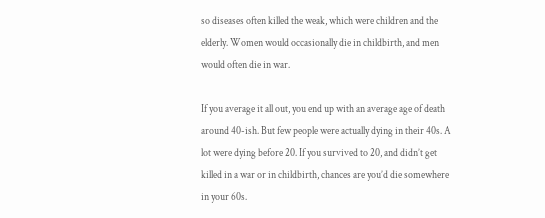so diseases often killed the weak, which were children and the elderly. Women would occasionally die in childbirth, and men would often die in war.

If you average it all out, you end up with an average age of death around 40-ish. But few people were actually dying in their 40s. A lot were dying before 20. If you survived to 20, and didn’t get killed in a war or in childbirth, chances are you’d die somewhere in your 60s.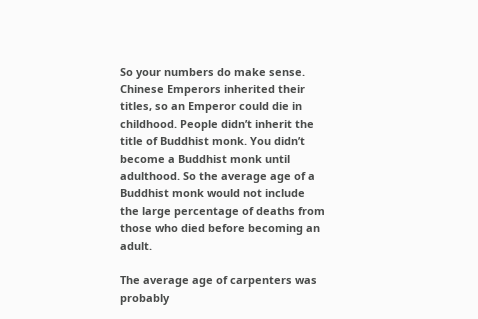So your numbers do make sense. Chinese Emperors inherited their titles, so an Emperor could die in childhood. People didn’t inherit the title of Buddhist monk. You didn’t become a Buddhist monk until adulthood. So the average age of a Buddhist monk would not include the large percentage of deaths from those who died before becoming an adult.

The average age of carpenters was probably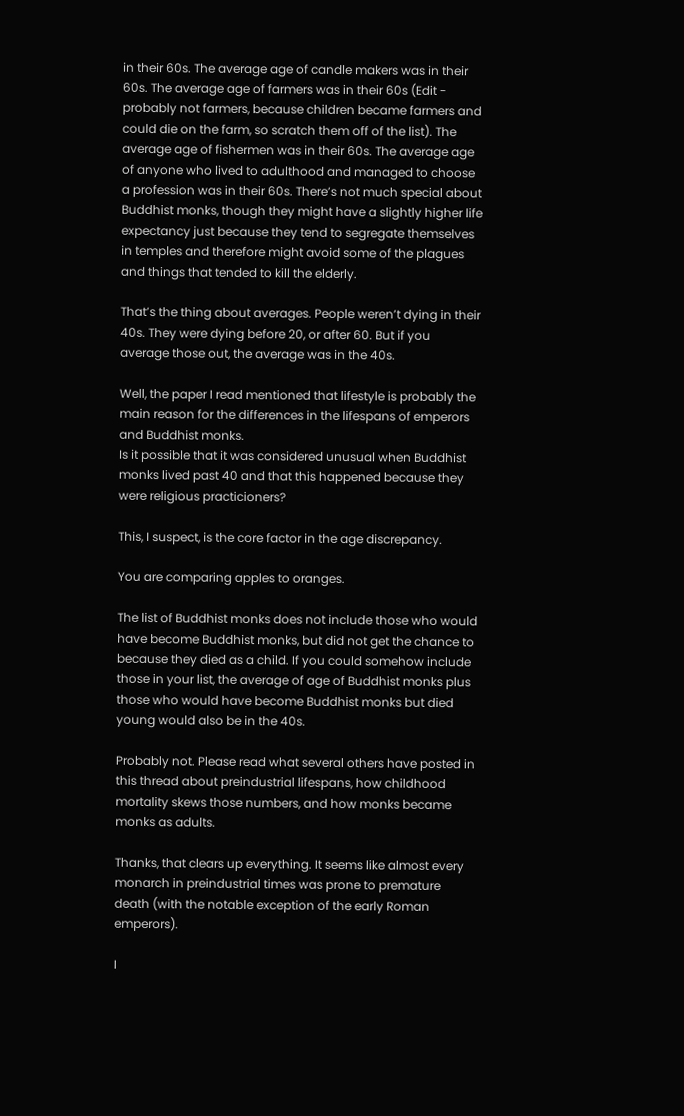in their 60s. The average age of candle makers was in their 60s. The average age of farmers was in their 60s (Edit - probably not farmers, because children became farmers and could die on the farm, so scratch them off of the list). The average age of fishermen was in their 60s. The average age of anyone who lived to adulthood and managed to choose a profession was in their 60s. There’s not much special about Buddhist monks, though they might have a slightly higher life expectancy just because they tend to segregate themselves in temples and therefore might avoid some of the plagues and things that tended to kill the elderly.

That’s the thing about averages. People weren’t dying in their 40s. They were dying before 20, or after 60. But if you average those out, the average was in the 40s.

Well, the paper I read mentioned that lifestyle is probably the main reason for the differences in the lifespans of emperors and Buddhist monks.
Is it possible that it was considered unusual when Buddhist monks lived past 40 and that this happened because they were religious practicioners?

This, I suspect, is the core factor in the age discrepancy.

You are comparing apples to oranges.

The list of Buddhist monks does not include those who would have become Buddhist monks, but did not get the chance to because they died as a child. If you could somehow include those in your list, the average of age of Buddhist monks plus those who would have become Buddhist monks but died young would also be in the 40s.

Probably not. Please read what several others have posted in this thread about preindustrial lifespans, how childhood mortality skews those numbers, and how monks became monks as adults.

Thanks, that clears up everything. It seems like almost every monarch in preindustrial times was prone to premature death (with the notable exception of the early Roman emperors).

I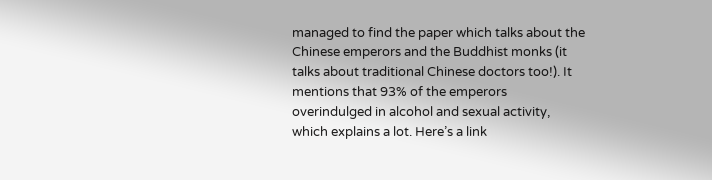managed to find the paper which talks about the Chinese emperors and the Buddhist monks (it talks about traditional Chinese doctors too!). It mentions that 93% of the emperors overindulged in alcohol and sexual activity, which explains a lot. Here’s a link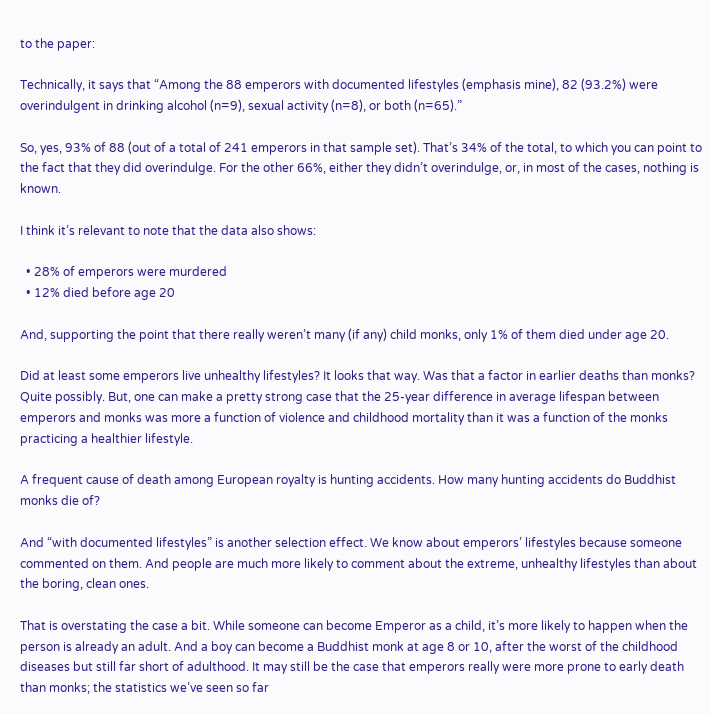to the paper:

Technically, it says that “Among the 88 emperors with documented lifestyles (emphasis mine), 82 (93.2%) were overindulgent in drinking alcohol (n=9), sexual activity (n=8), or both (n=65).”

So, yes, 93% of 88 (out of a total of 241 emperors in that sample set). That’s 34% of the total, to which you can point to the fact that they did overindulge. For the other 66%, either they didn’t overindulge, or, in most of the cases, nothing is known.

I think it’s relevant to note that the data also shows:

  • 28% of emperors were murdered
  • 12% died before age 20

And, supporting the point that there really weren’t many (if any) child monks, only 1% of them died under age 20.

Did at least some emperors live unhealthy lifestyles? It looks that way. Was that a factor in earlier deaths than monks? Quite possibly. But, one can make a pretty strong case that the 25-year difference in average lifespan between emperors and monks was more a function of violence and childhood mortality than it was a function of the monks practicing a healthier lifestyle.

A frequent cause of death among European royalty is hunting accidents. How many hunting accidents do Buddhist monks die of?

And “with documented lifestyles” is another selection effect. We know about emperors’ lifestyles because someone commented on them. And people are much more likely to comment about the extreme, unhealthy lifestyles than about the boring, clean ones.

That is overstating the case a bit. While someone can become Emperor as a child, it’s more likely to happen when the person is already an adult. And a boy can become a Buddhist monk at age 8 or 10, after the worst of the childhood diseases but still far short of adulthood. It may still be the case that emperors really were more prone to early death than monks; the statistics we’ve seen so far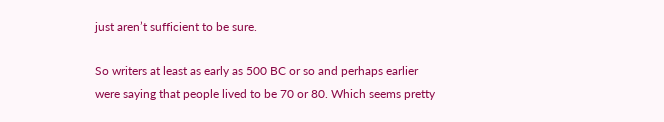just aren’t sufficient to be sure.

So writers at least as early as 500 BC or so and perhaps earlier were saying that people lived to be 70 or 80. Which seems pretty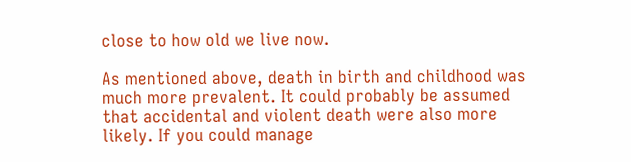close to how old we live now.

As mentioned above, death in birth and childhood was much more prevalent. It could probably be assumed that accidental and violent death were also more likely. If you could manage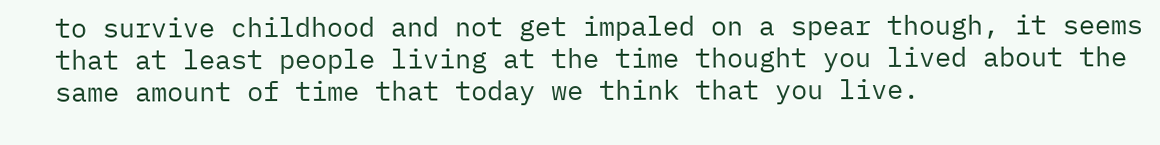to survive childhood and not get impaled on a spear though, it seems that at least people living at the time thought you lived about the same amount of time that today we think that you live.